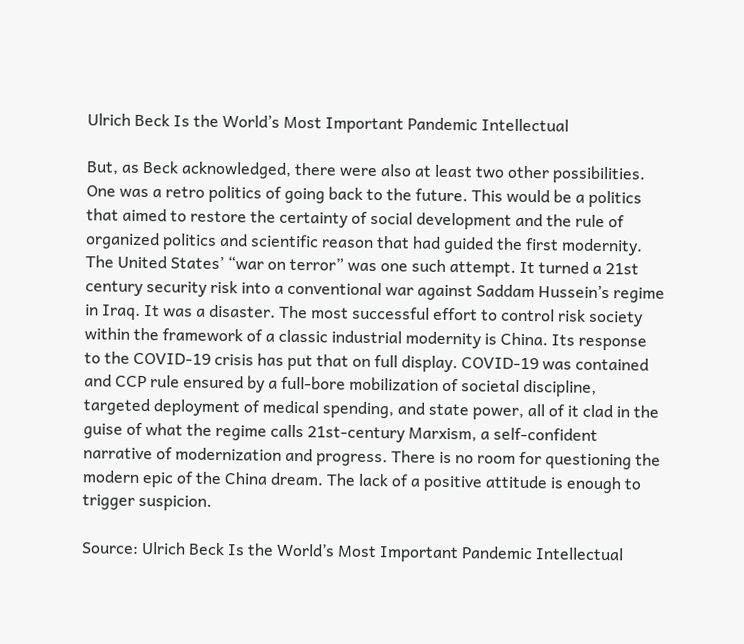Ulrich Beck Is the World’s Most Important Pandemic Intellectual

But, as Beck acknowledged, there were also at least two other possibilities. One was a retro politics of going back to the future. This would be a politics that aimed to restore the certainty of social development and the rule of organized politics and scientific reason that had guided the first modernity. The United States’ “war on terror” was one such attempt. It turned a 21st century security risk into a conventional war against Saddam Hussein’s regime in Iraq. It was a disaster. The most successful effort to control risk society within the framework of a classic industrial modernity is China. Its response to the COVID-19 crisis has put that on full display. COVID-19 was contained and CCP rule ensured by a full-bore mobilization of societal discipline, targeted deployment of medical spending, and state power, all of it clad in the guise of what the regime calls 21st-century Marxism, a self-confident narrative of modernization and progress. There is no room for questioning the modern epic of the China dream. The lack of a positive attitude is enough to trigger suspicion.

Source: Ulrich Beck Is the World’s Most Important Pandemic Intellectual